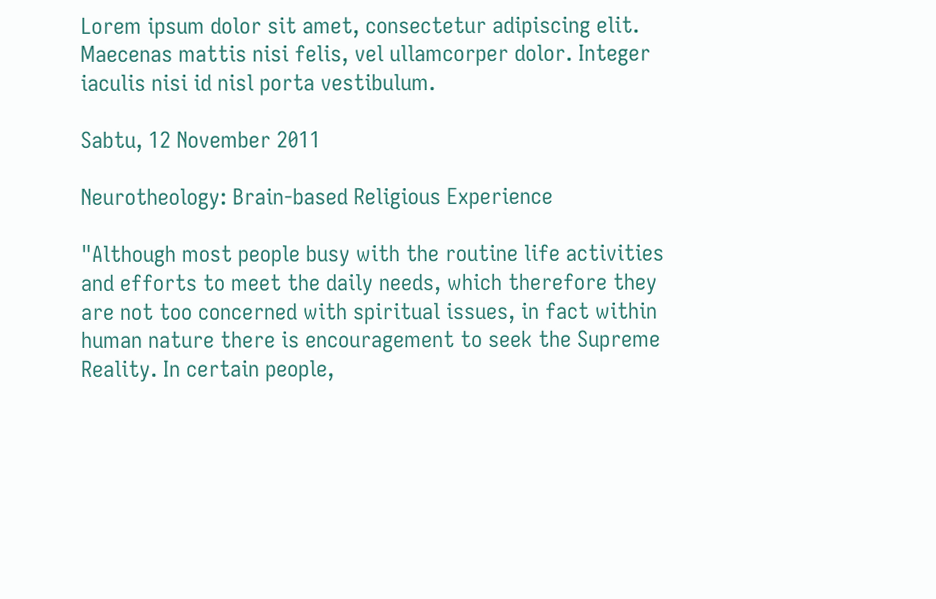Lorem ipsum dolor sit amet, consectetur adipiscing elit. Maecenas mattis nisi felis, vel ullamcorper dolor. Integer iaculis nisi id nisl porta vestibulum.

Sabtu, 12 November 2011

Neurotheology: Brain-based Religious Experience

"Although most people busy with the routine life activities and efforts to meet the daily needs, which therefore they are not too concerned with spiritual issues, in fact within human nature there is encouragement to seek the Supreme Reality. In certain people,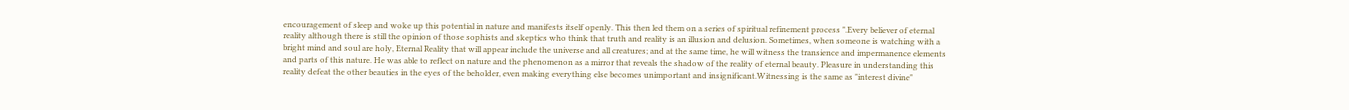encouragement of sleep and woke up this potential in nature and manifests itself openly. This then led them on a series of spiritual refinement process ".Every believer of eternal reality although there is still the opinion of those sophists and skeptics who think that truth and reality is an illusion and delusion. Sometimes, when someone is watching with a bright mind and soul are holy, Eternal Reality that will appear include the universe and all creatures; and at the same time, he will witness the transience and impermanence elements and parts of this nature. He was able to reflect on nature and the phenomenon as a mirror that reveals the shadow of the reality of eternal beauty. Pleasure in understanding this reality defeat the other beauties in the eyes of the beholder, even making everything else becomes unimportant and insignificant.Witnessing is the same as "interest divine"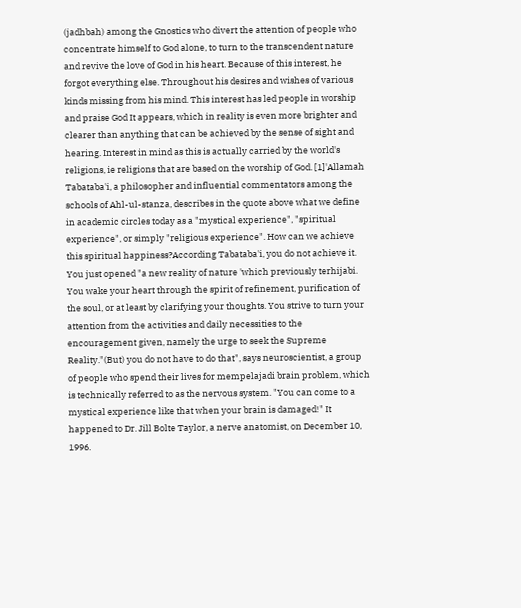(jadhbah) among the Gnostics who divert the attention of people who concentrate himself to God alone, to turn to the transcendent nature and revive the love of God in his heart. Because of this interest, he forgot everything else. Throughout his desires and wishes of various kinds missing from his mind. This interest has led people in worship and praise God It appears, which in reality is even more brighter and clearer than anything that can be achieved by the sense of sight and hearing. Interest in mind as this is actually carried by the world's religions, ie religions that are based on the worship of God. [1]'Allamah Tabataba'i, a philosopher and influential commentators among the schools of Ahl-ul-stanza, describes in the quote above what we define in academic circles today as a "mystical experience", "spiritual experience", or simply "religious experience". How can we achieve this spiritual happiness?According Tabataba'i, you do not achieve it. You just opened "a new reality of nature 'which previously terhijabi. You wake your heart through the spirit of refinement, purification of the soul, or at least by clarifying your thoughts. You strive to turn your attention from the activities and daily necessities to the encouragement given, namely the urge to seek the Supreme Reality."(But) you do not have to do that", says neuroscientist, a group of people who spend their lives for mempelajadi brain problem, which is technically referred to as the nervous system. "You can come to a mystical experience like that when your brain is damaged!" It happened to Dr. Jill Bolte Taylor, a nerve anatomist, on December 10, 1996.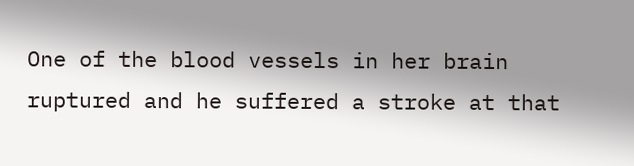One of the blood vessels in her brain ruptured and he suffered a stroke at that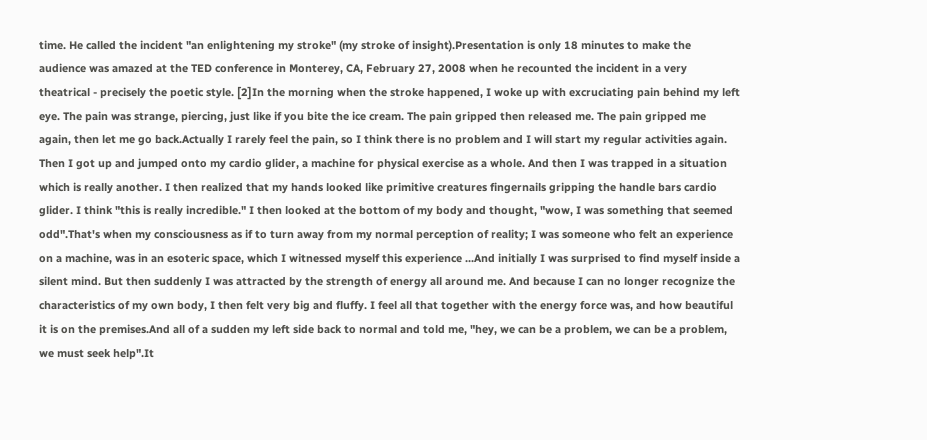time. He called the incident "an enlightening my stroke" (my stroke of insight).Presentation is only 18 minutes to make the audience was amazed at the TED conference in Monterey, CA, February 27, 2008 when he recounted the incident in a very theatrical - precisely the poetic style. [2]In the morning when the stroke happened, I woke up with excruciating pain behind my left eye. The pain was strange, piercing, just like if you bite the ice cream. The pain gripped then released me. The pain gripped me again, then let me go back.Actually I rarely feel the pain, so I think there is no problem and I will start my regular activities again. Then I got up and jumped onto my cardio glider, a machine for physical exercise as a whole. And then I was trapped in a situation which is really another. I then realized that my hands looked like primitive creatures fingernails gripping the handle bars cardio glider. I think "this is really incredible." I then looked at the bottom of my body and thought, "wow, I was something that seemed odd".That's when my consciousness as if to turn away from my normal perception of reality; I was someone who felt an experience on a machine, was in an esoteric space, which I witnessed myself this experience ...And initially I was surprised to find myself inside a silent mind. But then suddenly I was attracted by the strength of energy all around me. And because I can no longer recognize the characteristics of my own body, I then felt very big and fluffy. I feel all that together with the energy force was, and how beautiful it is on the premises.And all of a sudden my left side back to normal and told me, "hey, we can be a problem, we can be a problem, we must seek help".It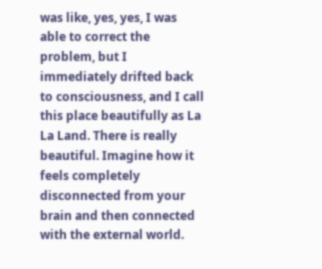was like, yes, yes, I was able to correct the problem, but I immediately drifted back to consciousness, and I call this place beautifully as La La Land. There is really beautiful. Imagine how it feels completely disconnected from your brain and then connected with the external world.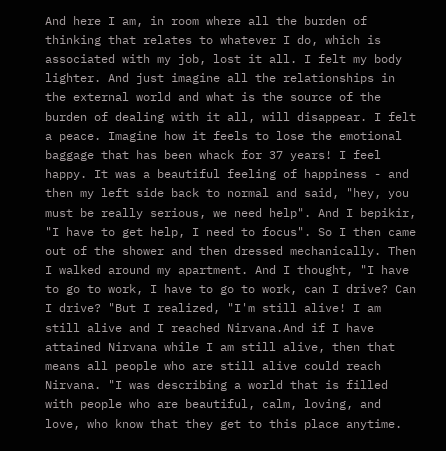And here I am, in room where all the burden of thinking that relates to whatever I do, which is associated with my job, lost it all. I felt my body lighter. And just imagine all the relationships in the external world and what is the source of the burden of dealing with it all, will disappear. I felt a peace. Imagine how it feels to lose the emotional baggage that has been whack for 37 years! I feel happy. It was a beautiful feeling of happiness - and then my left side back to normal and said, "hey, you must be really serious, we need help". And I bepikir, "I have to get help, I need to focus". So I then came out of the shower and then dressed mechanically. Then I walked around my apartment. And I thought, "I have to go to work, I have to go to work, can I drive? Can I drive? "But I realized, "I'm still alive! I am still alive and I reached Nirvana.And if I have attained Nirvana while I am still alive, then that means all people who are still alive could reach Nirvana. "I was describing a world that is filled with people who are beautiful, calm, loving, and love, who know that they get to this place anytime.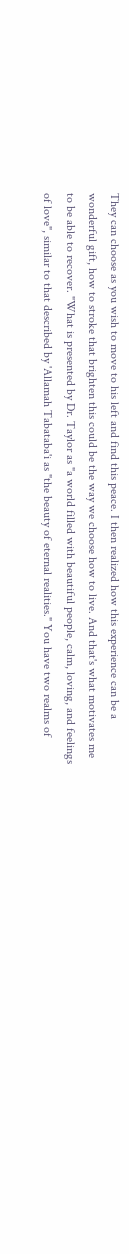They can choose as you wish to move to his left and find this peace. I then realized how this experience can be a wonderful gift, how to stroke that brighten this could be the way we choose how to live. And that's what motivates me to be able to recover. "What is presented by Dr. Taylor as "a world filled with beautiful people, calm, loving, and feelings of love", similar to that described by 'Allamah Tabataba'i as "the beauty of eternal realities." You have two realms of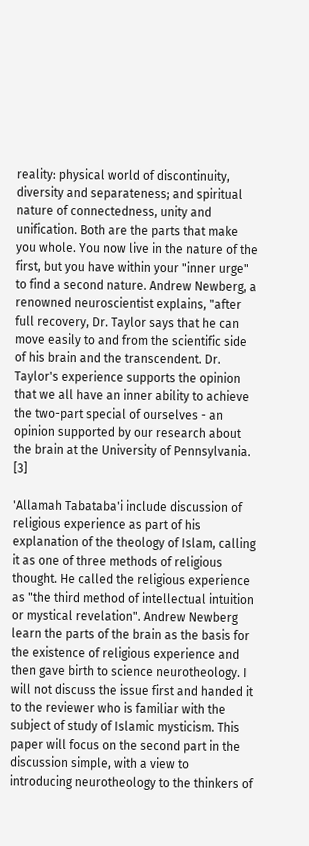reality: physical world of discontinuity, diversity and separateness; and spiritual nature of connectedness, unity and unification. Both are the parts that make you whole. You now live in the nature of the first, but you have within your "inner urge" to find a second nature. Andrew Newberg, a renowned neuroscientist explains, "after full recovery, Dr. Taylor says that he can move easily to and from the scientific side of his brain and the transcendent. Dr. Taylor's experience supports the opinion that we all have an inner ability to achieve the two-part special of ourselves - an opinion supported by our research about the brain at the University of Pennsylvania. [3]

'Allamah Tabataba'i include discussion of religious experience as part of his explanation of the theology of Islam, calling it as one of three methods of religious thought. He called the religious experience as "the third method of intellectual intuition or mystical revelation". Andrew Newberg learn the parts of the brain as the basis for the existence of religious experience and then gave birth to science neurotheology. I will not discuss the issue first and handed it to the reviewer who is familiar with the subject of study of Islamic mysticism. This paper will focus on the second part in the discussion simple, with a view to introducing neurotheology to the thinkers of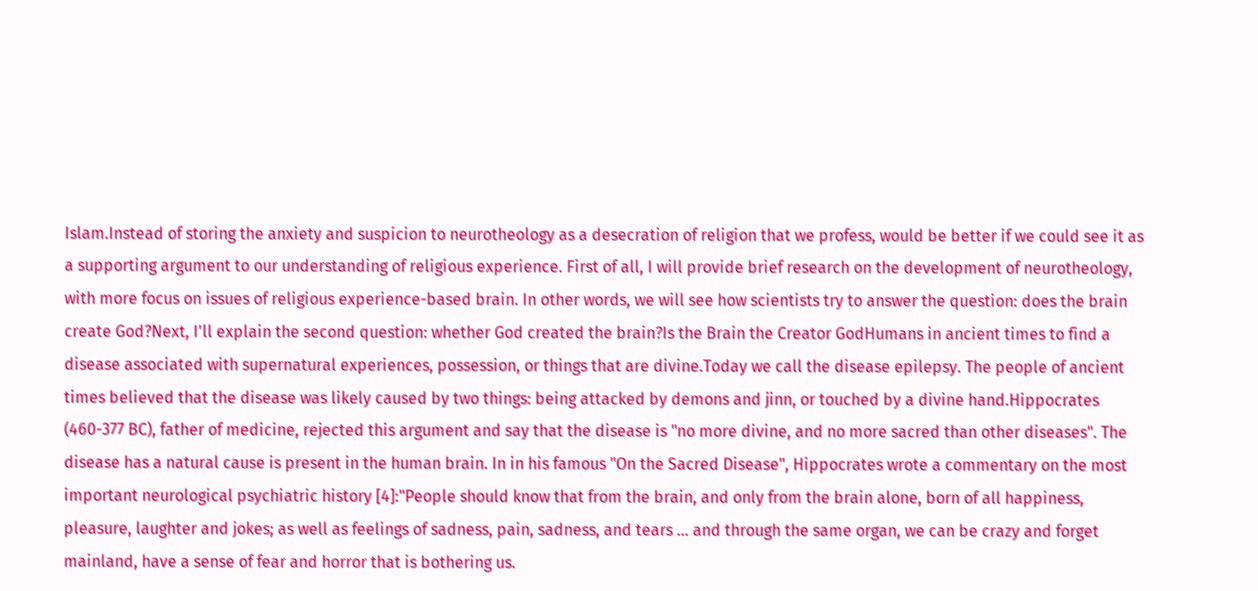Islam.Instead of storing the anxiety and suspicion to neurotheology as a desecration of religion that we profess, would be better if we could see it as a supporting argument to our understanding of religious experience. First of all, I will provide brief research on the development of neurotheology, with more focus on issues of religious experience-based brain. In other words, we will see how scientists try to answer the question: does the brain create God?Next, I'll explain the second question: whether God created the brain?Is the Brain the Creator GodHumans in ancient times to find a disease associated with supernatural experiences, possession, or things that are divine.Today we call the disease epilepsy. The people of ancient times believed that the disease was likely caused by two things: being attacked by demons and jinn, or touched by a divine hand.Hippocrates (460-377 BC), father of medicine, rejected this argument and say that the disease is "no more divine, and no more sacred than other diseases". The disease has a natural cause is present in the human brain. In in his famous "On the Sacred Disease", Hippocrates wrote a commentary on the most important neurological psychiatric history [4]:"People should know that from the brain, and only from the brain alone, born of all happiness, pleasure, laughter and jokes; as well as feelings of sadness, pain, sadness, and tears ... and through the same organ, we can be crazy and forget mainland, have a sense of fear and horror that is bothering us.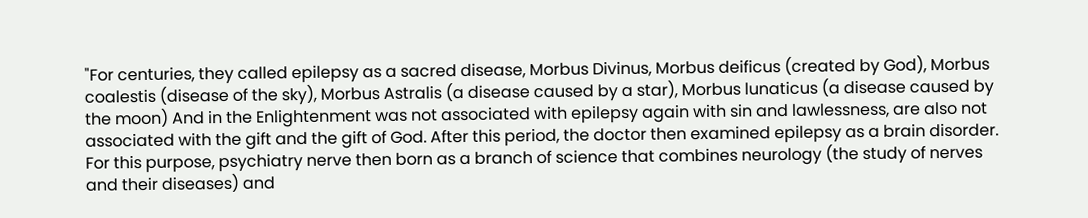"For centuries, they called epilepsy as a sacred disease, Morbus Divinus, Morbus deificus (created by God), Morbus coalestis (disease of the sky), Morbus Astralis (a disease caused by a star), Morbus lunaticus (a disease caused by the moon) And in the Enlightenment was not associated with epilepsy again with sin and lawlessness, are also not associated with the gift and the gift of God. After this period, the doctor then examined epilepsy as a brain disorder. For this purpose, psychiatry nerve then born as a branch of science that combines neurology (the study of nerves and their diseases) and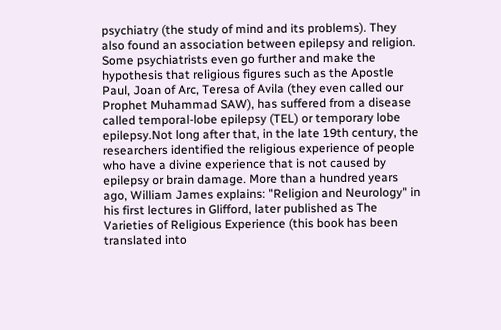psychiatry (the study of mind and its problems). They also found an association between epilepsy and religion. Some psychiatrists even go further and make the hypothesis that religious figures such as the Apostle Paul, Joan of Arc, Teresa of Avila (they even called our Prophet Muhammad SAW), has suffered from a disease called temporal-lobe epilepsy (TEL) or temporary lobe epilepsy.Not long after that, in the late 19th century, the researchers identified the religious experience of people who have a divine experience that is not caused by epilepsy or brain damage. More than a hundred years ago, William James explains: "Religion and Neurology" in his first lectures in Glifford, later published as The Varieties of Religious Experience (this book has been translated into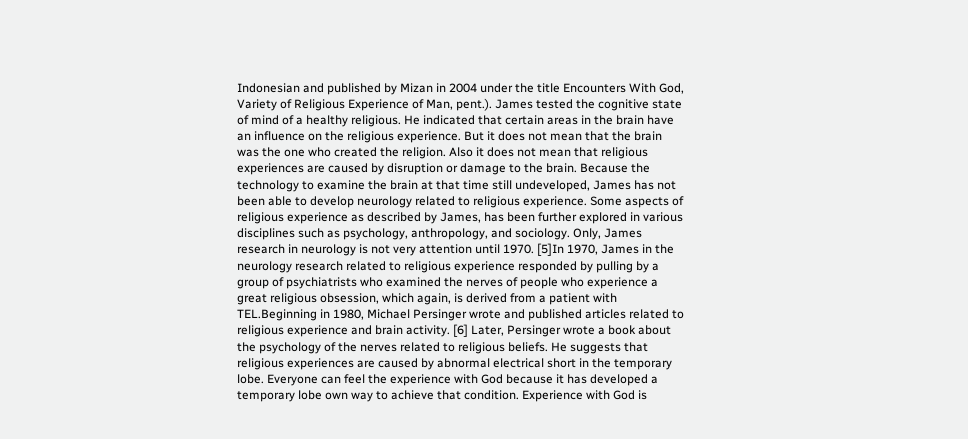Indonesian and published by Mizan in 2004 under the title Encounters With God, Variety of Religious Experience of Man, pent.). James tested the cognitive state of mind of a healthy religious. He indicated that certain areas in the brain have an influence on the religious experience. But it does not mean that the brain was the one who created the religion. Also it does not mean that religious experiences are caused by disruption or damage to the brain. Because the technology to examine the brain at that time still undeveloped, James has not been able to develop neurology related to religious experience. Some aspects of religious experience as described by James, has been further explored in various disciplines such as psychology, anthropology, and sociology. Only, James research in neurology is not very attention until 1970. [5]In 1970, James in the neurology research related to religious experience responded by pulling by a group of psychiatrists who examined the nerves of people who experience a great religious obsession, which again, is derived from a patient with TEL.Beginning in 1980, Michael Persinger wrote and published articles related to religious experience and brain activity. [6] Later, Persinger wrote a book about the psychology of the nerves related to religious beliefs. He suggests that religious experiences are caused by abnormal electrical short in the temporary lobe. Everyone can feel the experience with God because it has developed a temporary lobe own way to achieve that condition. Experience with God is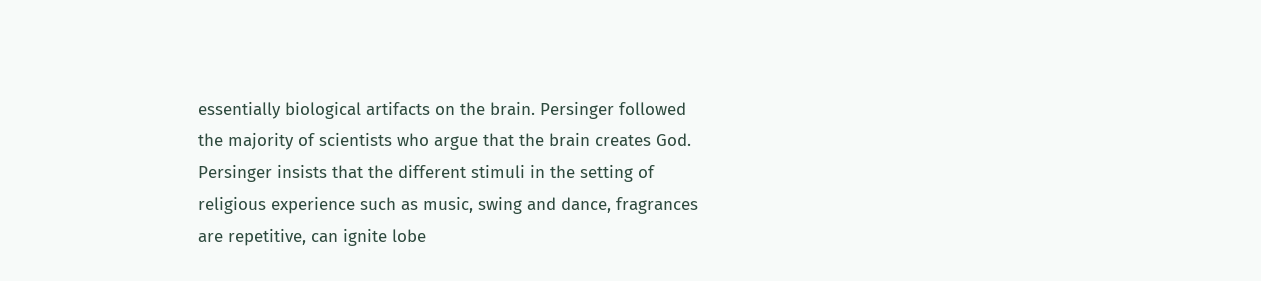essentially biological artifacts on the brain. Persinger followed the majority of scientists who argue that the brain creates God. Persinger insists that the different stimuli in the setting of religious experience such as music, swing and dance, fragrances are repetitive, can ignite lobe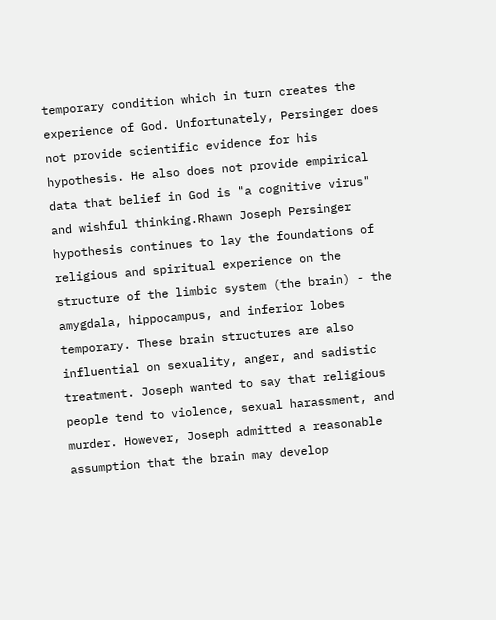temporary condition which in turn creates the experience of God. Unfortunately, Persinger does not provide scientific evidence for his hypothesis. He also does not provide empirical data that belief in God is "a cognitive virus" and wishful thinking.Rhawn Joseph Persinger hypothesis continues to lay the foundations of religious and spiritual experience on the structure of the limbic system (the brain) - the amygdala, hippocampus, and inferior lobes temporary. These brain structures are also influential on sexuality, anger, and sadistic treatment. Joseph wanted to say that religious people tend to violence, sexual harassment, and murder. However, Joseph admitted a reasonable assumption that the brain may develop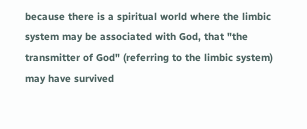because there is a spiritual world where the limbic system may be associated with God, that "the transmitter of God" (referring to the limbic system) may have survived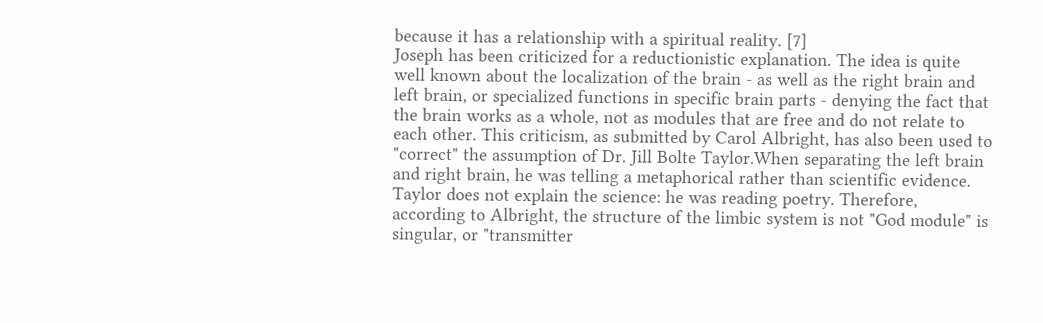because it has a relationship with a spiritual reality. [7]
Joseph has been criticized for a reductionistic explanation. The idea is quite well known about the localization of the brain - as well as the right brain and left brain, or specialized functions in specific brain parts - denying the fact that the brain works as a whole, not as modules that are free and do not relate to each other. This criticism, as submitted by Carol Albright, has also been used to "correct" the assumption of Dr. Jill Bolte Taylor.When separating the left brain and right brain, he was telling a metaphorical rather than scientific evidence. Taylor does not explain the science: he was reading poetry. Therefore, according to Albright, the structure of the limbic system is not "God module" is singular, or "transmitter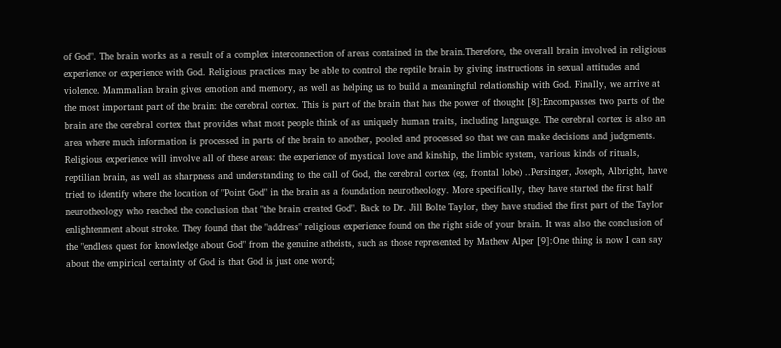of God". The brain works as a result of a complex interconnection of areas contained in the brain.Therefore, the overall brain involved in religious experience or experience with God. Religious practices may be able to control the reptile brain by giving instructions in sexual attitudes and violence. Mammalian brain gives emotion and memory, as well as helping us to build a meaningful relationship with God. Finally, we arrive at the most important part of the brain: the cerebral cortex. This is part of the brain that has the power of thought [8]:Encompasses two parts of the brain are the cerebral cortex that provides what most people think of as uniquely human traits, including language. The cerebral cortex is also an area where much information is processed in parts of the brain to another, pooled and processed so that we can make decisions and judgments. Religious experience will involve all of these areas: the experience of mystical love and kinship, the limbic system, various kinds of rituals, reptilian brain, as well as sharpness and understanding to the call of God, the cerebral cortex (eg, frontal lobe) ..Persinger, Joseph, Albright, have tried to identify where the location of "Point God" in the brain as a foundation neurotheology. More specifically, they have started the first half neurotheology who reached the conclusion that "the brain created God". Back to Dr. Jill Bolte Taylor, they have studied the first part of the Taylor enlightenment about stroke. They found that the "address" religious experience found on the right side of your brain. It was also the conclusion of the "endless quest for knowledge about God" from the genuine atheists, such as those represented by Mathew Alper [9]:One thing is now I can say about the empirical certainty of God is that God is just one word;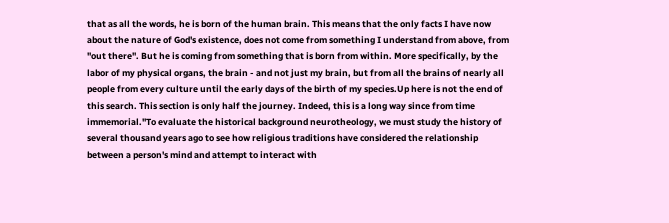that as all the words, he is born of the human brain. This means that the only facts I have now about the nature of God's existence, does not come from something I understand from above, from "out there". But he is coming from something that is born from within. More specifically, by the labor of my physical organs, the brain - and not just my brain, but from all the brains of nearly all people from every culture until the early days of the birth of my species.Up here is not the end of this search. This section is only half the journey. Indeed, this is a long way since from time immemorial."To evaluate the historical background neurotheology, we must study the history of several thousand years ago to see how religious traditions have considered the relationship between a person's mind and attempt to interact with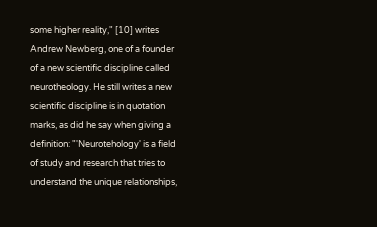some higher reality," [10] writes Andrew Newberg, one of a founder of a new scientific discipline called neurotheology. He still writes a new scientific discipline is in quotation marks, as did he say when giving a definition: "'Neurotehology' is a field of study and research that tries to understand the unique relationships,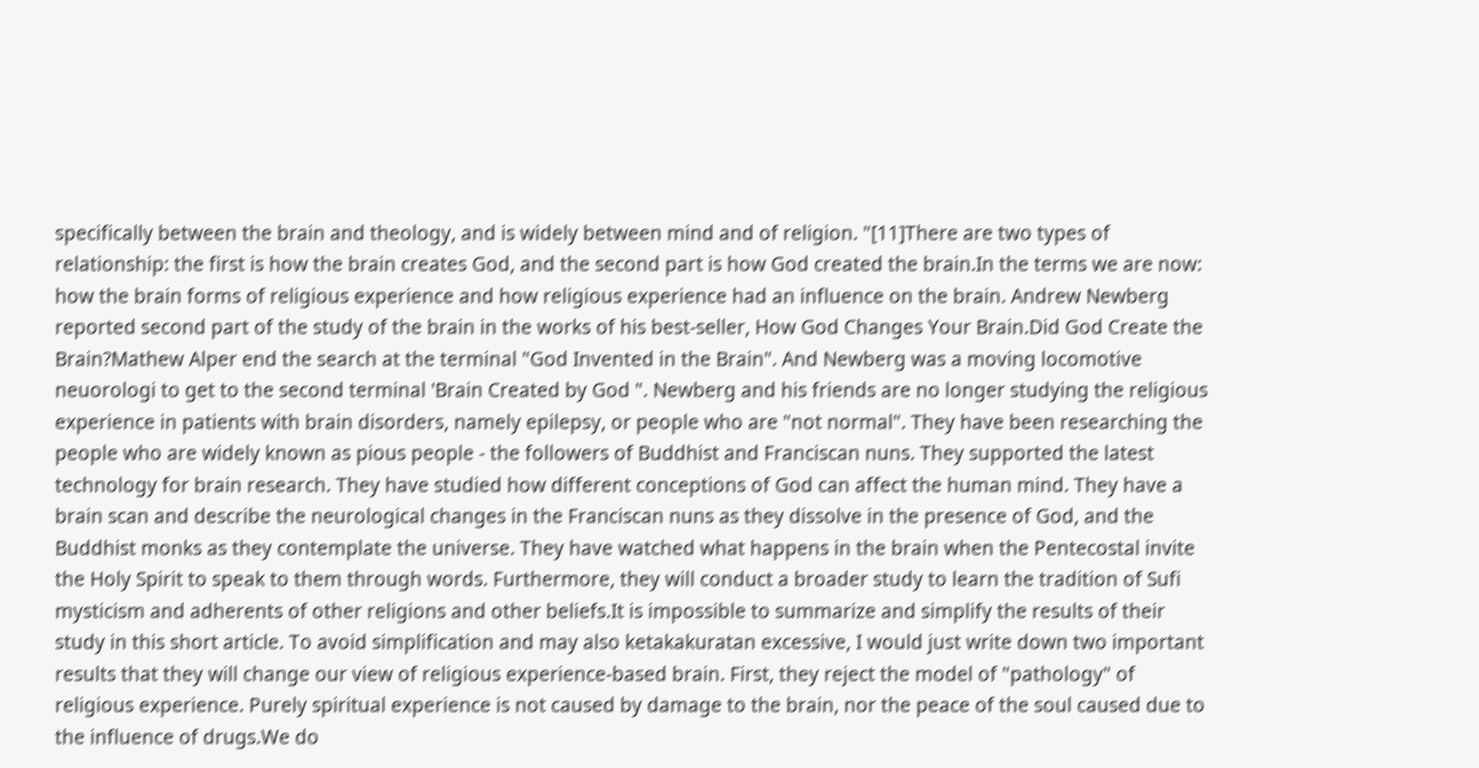specifically between the brain and theology, and is widely between mind and of religion. "[11]There are two types of relationship: the first is how the brain creates God, and the second part is how God created the brain.In the terms we are now: how the brain forms of religious experience and how religious experience had an influence on the brain. Andrew Newberg reported second part of the study of the brain in the works of his best-seller, How God Changes Your Brain.Did God Create the Brain?Mathew Alper end the search at the terminal "God Invented in the Brain". And Newberg was a moving locomotive neuorologi to get to the second terminal 'Brain Created by God ". Newberg and his friends are no longer studying the religious experience in patients with brain disorders, namely epilepsy, or people who are "not normal". They have been researching the people who are widely known as pious people - the followers of Buddhist and Franciscan nuns. They supported the latest technology for brain research. They have studied how different conceptions of God can affect the human mind. They have a brain scan and describe the neurological changes in the Franciscan nuns as they dissolve in the presence of God, and the Buddhist monks as they contemplate the universe. They have watched what happens in the brain when the Pentecostal invite the Holy Spirit to speak to them through words. Furthermore, they will conduct a broader study to learn the tradition of Sufi mysticism and adherents of other religions and other beliefs.It is impossible to summarize and simplify the results of their study in this short article. To avoid simplification and may also ketakakuratan excessive, I would just write down two important results that they will change our view of religious experience-based brain. First, they reject the model of "pathology" of religious experience. Purely spiritual experience is not caused by damage to the brain, nor the peace of the soul caused due to the influence of drugs.We do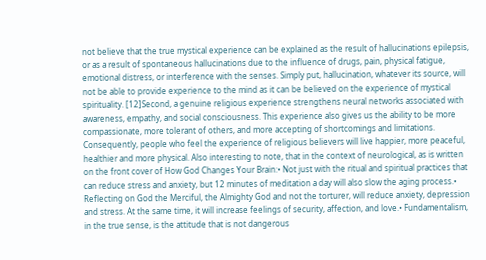not believe that the true mystical experience can be explained as the result of hallucinations epilepsis, or as a result of spontaneous hallucinations due to the influence of drugs, pain, physical fatigue, emotional distress, or interference with the senses. Simply put, hallucination, whatever its source, will not be able to provide experience to the mind as it can be believed on the experience of mystical spirituality. [12]Second, a genuine religious experience strengthens neural networks associated with awareness, empathy, and social consciousness. This experience also gives us the ability to be more compassionate, more tolerant of others, and more accepting of shortcomings and limitations. Consequently, people who feel the experience of religious believers will live happier, more peaceful, healthier and more physical. Also interesting to note, that in the context of neurological, as is written on the front cover of How God Changes Your Brain:• Not just with the ritual and spiritual practices that can reduce stress and anxiety, but 12 minutes of meditation a day will also slow the aging process.• Reflecting on God the Merciful, the Almighty God and not the torturer, will reduce anxiety, depression and stress. At the same time, it will increase feelings of security, affection, and love.• Fundamentalism, in the true sense, is the attitude that is not dangerous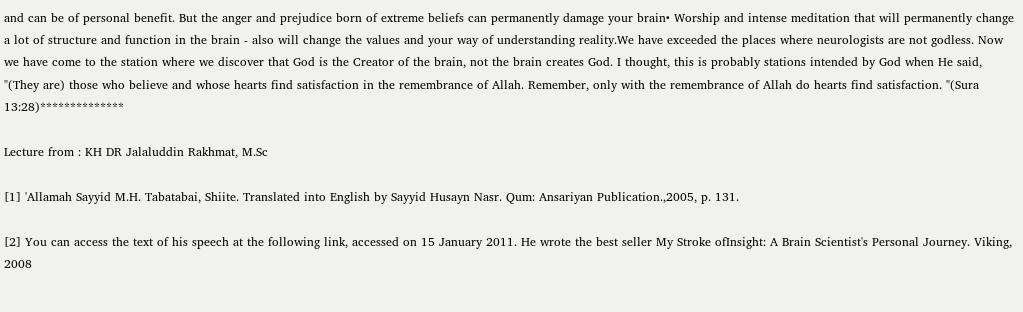and can be of personal benefit. But the anger and prejudice born of extreme beliefs can permanently damage your brain• Worship and intense meditation that will permanently change a lot of structure and function in the brain - also will change the values and your way of understanding reality.We have exceeded the places where neurologists are not godless. Now we have come to the station where we discover that God is the Creator of the brain, not the brain creates God. I thought, this is probably stations intended by God when He said, "(They are) those who believe and whose hearts find satisfaction in the remembrance of Allah. Remember, only with the remembrance of Allah do hearts find satisfaction. "(Sura 13:28)**************

Lecture from : KH DR Jalaluddin Rakhmat, M.Sc

[1] 'Allamah Sayyid M.H. Tabatabai, Shiite. Translated into English by Sayyid Husayn Nasr. Qum: Ansariyan Publication.,2005, p. 131.

[2] You can access the text of his speech at the following link, accessed on 15 January 2011. He wrote the best seller My Stroke ofInsight: A Brain Scientist's Personal Journey. Viking, 2008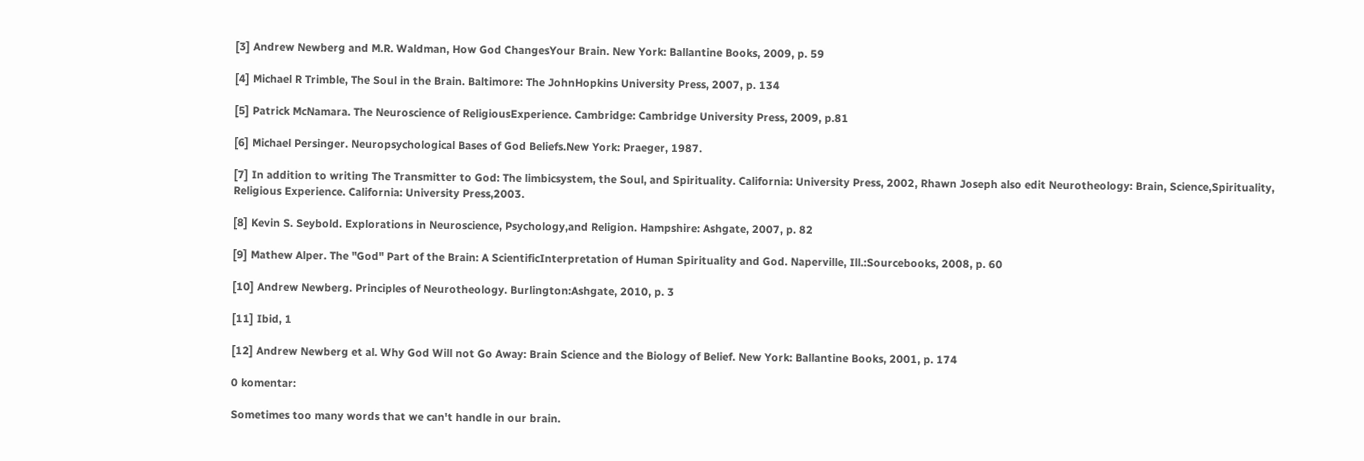[3] Andrew Newberg and M.R. Waldman, How God ChangesYour Brain. New York: Ballantine Books, 2009, p. 59

[4] Michael R Trimble, The Soul in the Brain. Baltimore: The JohnHopkins University Press, 2007, p. 134

[5] Patrick McNamara. The Neuroscience of ReligiousExperience. Cambridge: Cambridge University Press, 2009, p.81

[6] Michael Persinger. Neuropsychological Bases of God Beliefs.New York: Praeger, 1987.

[7] In addition to writing The Transmitter to God: The limbicsystem, the Soul, and Spirituality. California: University Press, 2002, Rhawn Joseph also edit Neurotheology: Brain, Science,Spirituality, Religious Experience. California: University Press,2003.

[8] Kevin S. Seybold. Explorations in Neuroscience, Psychology,and Religion. Hampshire: Ashgate, 2007, p. 82

[9] Mathew Alper. The "God" Part of the Brain: A ScientificInterpretation of Human Spirituality and God. Naperville, Ill.:Sourcebooks, 2008, p. 60

[10] Andrew Newberg. Principles of Neurotheology. Burlington:Ashgate, 2010, p. 3

[11] Ibid, 1

[12] Andrew Newberg et al. Why God Will not Go Away: Brain Science and the Biology of Belief. New York: Ballantine Books, 2001, p. 174

0 komentar:

Sometimes too many words that we can't handle in our brain.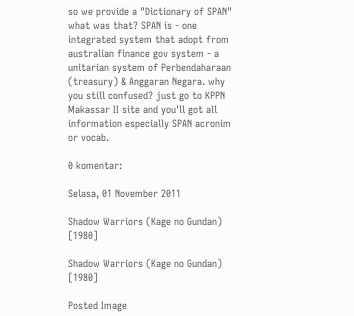so we provide a "Dictionary of SPAN" what was that? SPAN is - one integrated system that adopt from australian finance gov system - a unitarian system of Perbendaharaan (treasury) & Anggaran Negara. why you still confused? just go to KPPN Makassar II site and you'll got all information especially SPAN acronim or vocab.

0 komentar:

Selasa, 01 November 2011

Shadow Warriors (Kage no Gundan) [1980]

Shadow Warriors (Kage no Gundan) [1980]

Posted Image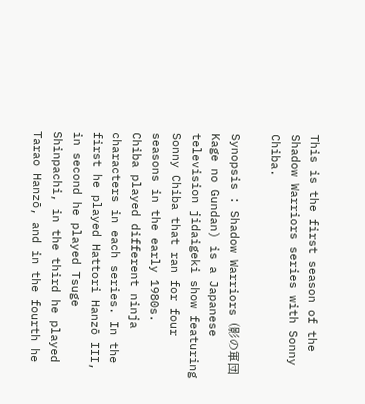This is the first season of the Shadow Warriors series with Sonny Chiba.

Synopsis : Shadow Warriors (影の軍団 Kage no Gundan) is a Japanese television jidaigeki show featuring Sonny Chiba that ran for four seasons in the early 1980s.
Chiba played different ninja characters in each series. In the first he played Hattori Hanzō III, in second he played Tsuge Shinpachi, in the third he played Tarao Hanzō, and in the fourth he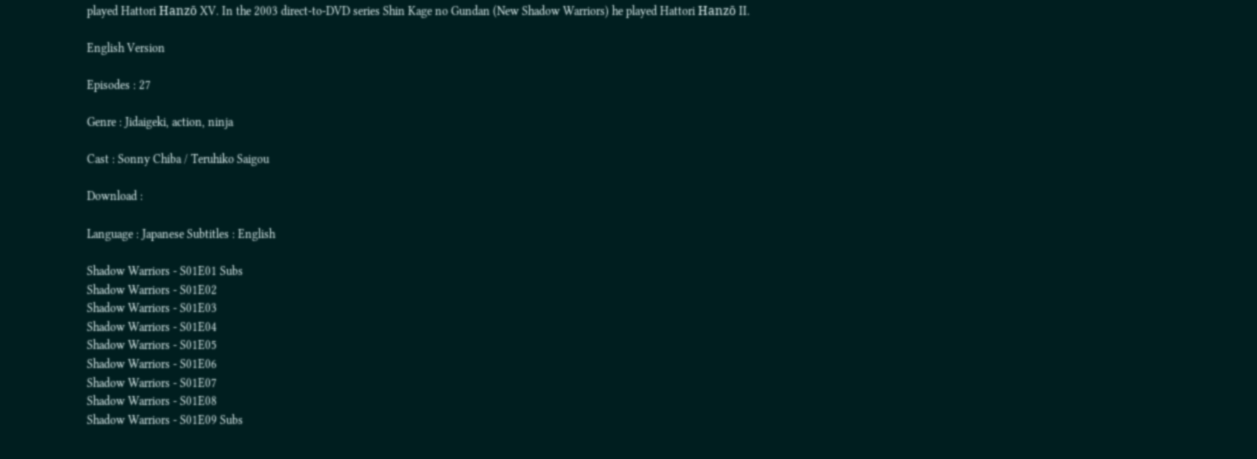played Hattori Hanzō XV. In the 2003 direct-to-DVD series Shin Kage no Gundan (New Shadow Warriors) he played Hattori Hanzō II.

English Version

Episodes : 27

Genre : Jidaigeki, action, ninja

Cast : Sonny Chiba / Teruhiko Saigou

Download :

Language : Japanese Subtitles : English

Shadow Warriors - S01E01 Subs
Shadow Warriors - S01E02
Shadow Warriors - S01E03
Shadow Warriors - S01E04
Shadow Warriors - S01E05
Shadow Warriors - S01E06
Shadow Warriors - S01E07
Shadow Warriors - S01E08
Shadow Warriors - S01E09 Subs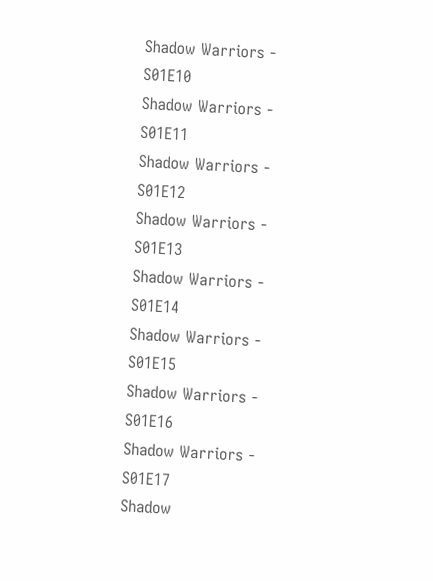Shadow Warriors - S01E10
Shadow Warriors - S01E11
Shadow Warriors - S01E12
Shadow Warriors - S01E13
Shadow Warriors - S01E14
Shadow Warriors - S01E15
Shadow Warriors - S01E16
Shadow Warriors - S01E17
Shadow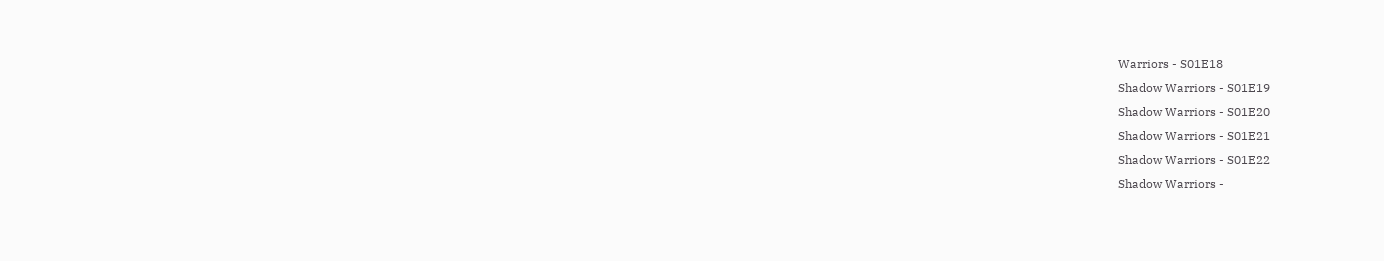Warriors - S01E18
Shadow Warriors - S01E19
Shadow Warriors - S01E20
Shadow Warriors - S01E21
Shadow Warriors - S01E22
Shadow Warriors -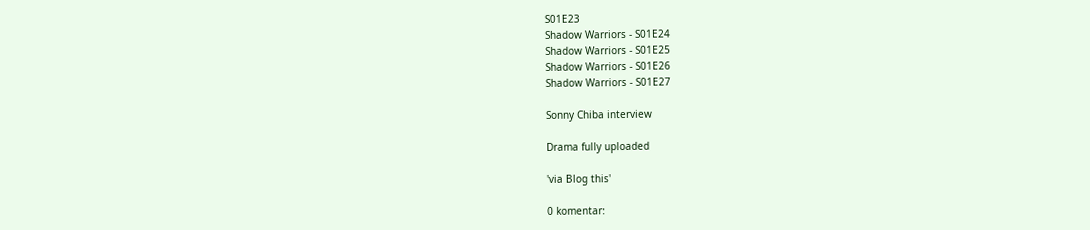S01E23
Shadow Warriors - S01E24
Shadow Warriors - S01E25
Shadow Warriors - S01E26
Shadow Warriors - S01E27

Sonny Chiba interview

Drama fully uploaded

'via Blog this'

0 komentar: